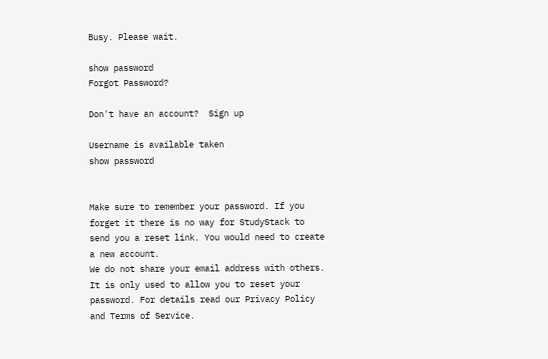Busy. Please wait.

show password
Forgot Password?

Don't have an account?  Sign up

Username is available taken
show password


Make sure to remember your password. If you forget it there is no way for StudyStack to send you a reset link. You would need to create a new account.
We do not share your email address with others. It is only used to allow you to reset your password. For details read our Privacy Policy and Terms of Service.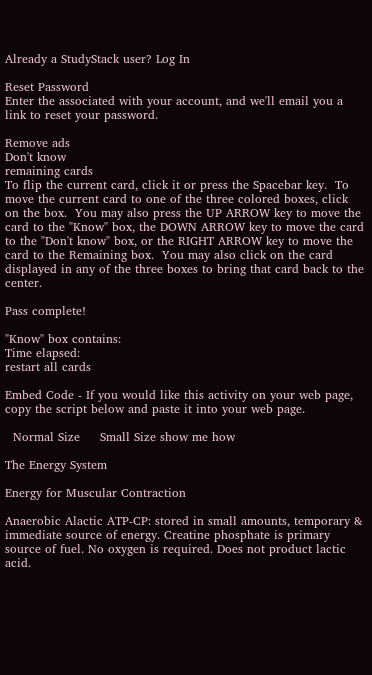Already a StudyStack user? Log In

Reset Password
Enter the associated with your account, and we'll email you a link to reset your password.

Remove ads
Don't know
remaining cards
To flip the current card, click it or press the Spacebar key.  To move the current card to one of the three colored boxes, click on the box.  You may also press the UP ARROW key to move the card to the "Know" box, the DOWN ARROW key to move the card to the "Don't know" box, or the RIGHT ARROW key to move the card to the Remaining box.  You may also click on the card displayed in any of the three boxes to bring that card back to the center.

Pass complete!

"Know" box contains:
Time elapsed:
restart all cards

Embed Code - If you would like this activity on your web page, copy the script below and paste it into your web page.

  Normal Size     Small Size show me how

The Energy System

Energy for Muscular Contraction

Anaerobic Alactic ATP-CP: stored in small amounts, temporary & immediate source of energy. Creatine phosphate is primary source of fuel. No oxygen is required. Does not product lactic acid.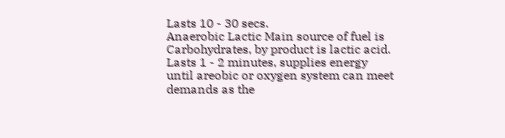Lasts 10 - 30 secs.
Anaerobic Lactic Main source of fuel is Carbohydrates, by product is lactic acid. Lasts 1 - 2 minutes, supplies energy until areobic or oxygen system can meet demands as the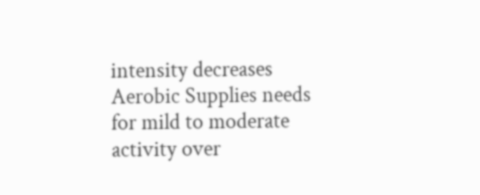intensity decreases
Aerobic Supplies needs for mild to moderate activity over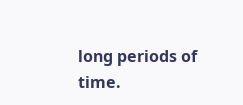long periods of time.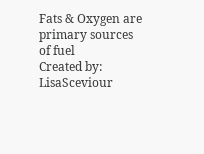Fats & Oxygen are primary sources of fuel
Created by: LisaSceviour